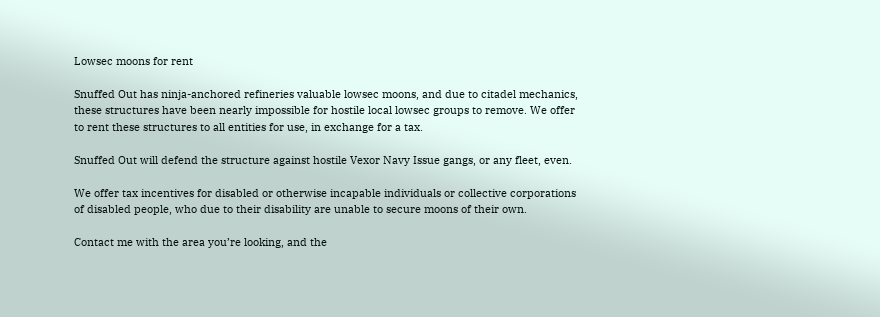Lowsec moons for rent

Snuffed Out has ninja-anchored refineries valuable lowsec moons, and due to citadel mechanics, these structures have been nearly impossible for hostile local lowsec groups to remove. We offer to rent these structures to all entities for use, in exchange for a tax.

Snuffed Out will defend the structure against hostile Vexor Navy Issue gangs, or any fleet, even.

We offer tax incentives for disabled or otherwise incapable individuals or collective corporations of disabled people, who due to their disability are unable to secure moons of their own.

Contact me with the area you’re looking, and the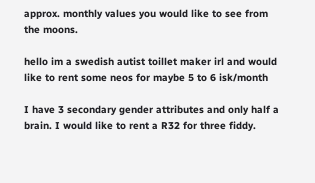approx. monthly values you would like to see from the moons.

hello im a swedish autist toillet maker irl and would like to rent some neos for maybe 5 to 6 isk/month

I have 3 secondary gender attributes and only half a brain. I would like to rent a R32 for three fiddy.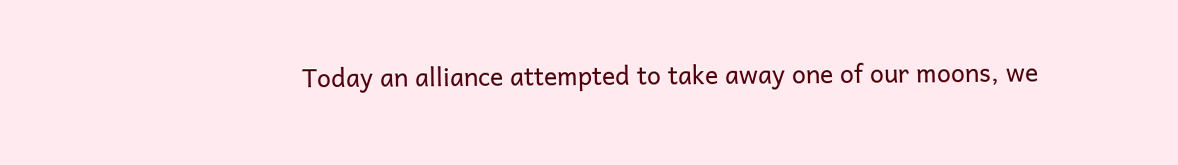Today an alliance attempted to take away one of our moons, we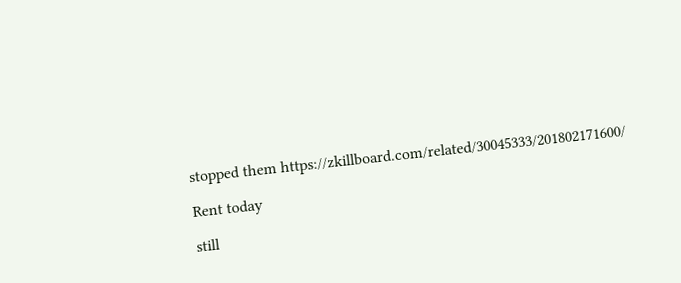stopped them https://zkillboard.com/related/30045333/201802171600/

Rent today

still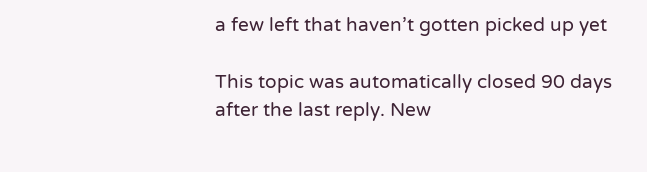a few left that haven’t gotten picked up yet

This topic was automatically closed 90 days after the last reply. New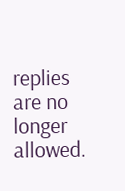replies are no longer allowed.